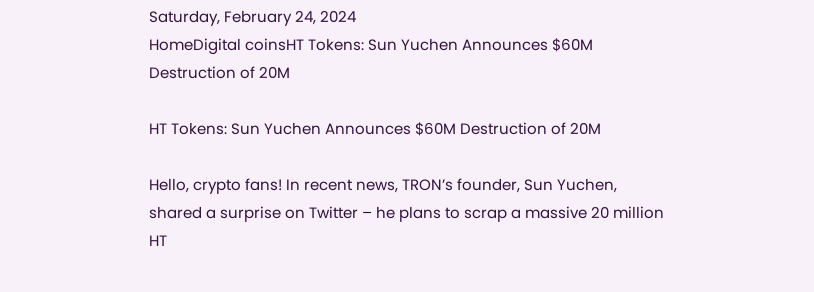Saturday, February 24, 2024
HomeDigital coinsHT Tokens: Sun Yuchen Announces $60M Destruction of 20M

HT Tokens: Sun Yuchen Announces $60M Destruction of 20M

Hello, crypto fans! In recent news, TRON’s founder, Sun Yuchen, shared a surprise on Twitter – he plans to scrap a massive 20 million HT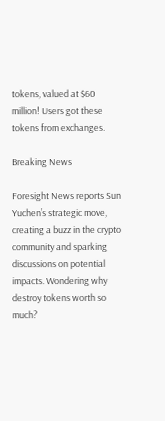tokens, valued at $60 million! Users got these tokens from exchanges.

Breaking News

Foresight News reports Sun Yuchen’s strategic move, creating a buzz in the crypto community and sparking discussions on potential impacts. Wondering why destroy tokens worth so much?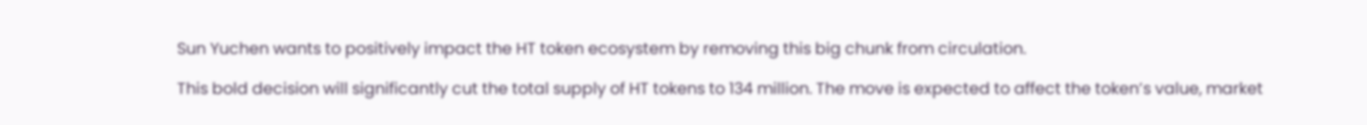Sun Yuchen wants to positively impact the HT token ecosystem by removing this big chunk from circulation.

This bold decision will significantly cut the total supply of HT tokens to 134 million. The move is expected to affect the token’s value, market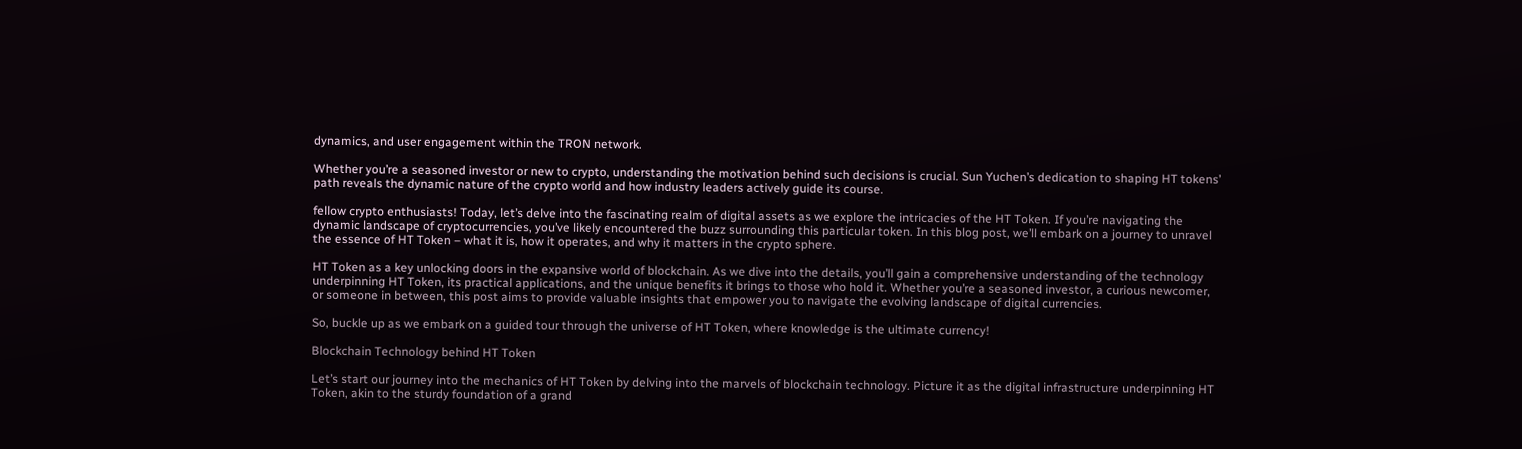dynamics, and user engagement within the TRON network.

Whether you’re a seasoned investor or new to crypto, understanding the motivation behind such decisions is crucial. Sun Yuchen’s dedication to shaping HT tokens’ path reveals the dynamic nature of the crypto world and how industry leaders actively guide its course.

fellow crypto enthusiasts! Today, let’s delve into the fascinating realm of digital assets as we explore the intricacies of the HT Token. If you’re navigating the dynamic landscape of cryptocurrencies, you’ve likely encountered the buzz surrounding this particular token. In this blog post, we’ll embark on a journey to unravel the essence of HT Token – what it is, how it operates, and why it matters in the crypto sphere.

HT Token as a key unlocking doors in the expansive world of blockchain. As we dive into the details, you’ll gain a comprehensive understanding of the technology underpinning HT Token, its practical applications, and the unique benefits it brings to those who hold it. Whether you’re a seasoned investor, a curious newcomer, or someone in between, this post aims to provide valuable insights that empower you to navigate the evolving landscape of digital currencies.

So, buckle up as we embark on a guided tour through the universe of HT Token, where knowledge is the ultimate currency!

Blockchain Technology behind HT Token

Let’s start our journey into the mechanics of HT Token by delving into the marvels of blockchain technology. Picture it as the digital infrastructure underpinning HT Token, akin to the sturdy foundation of a grand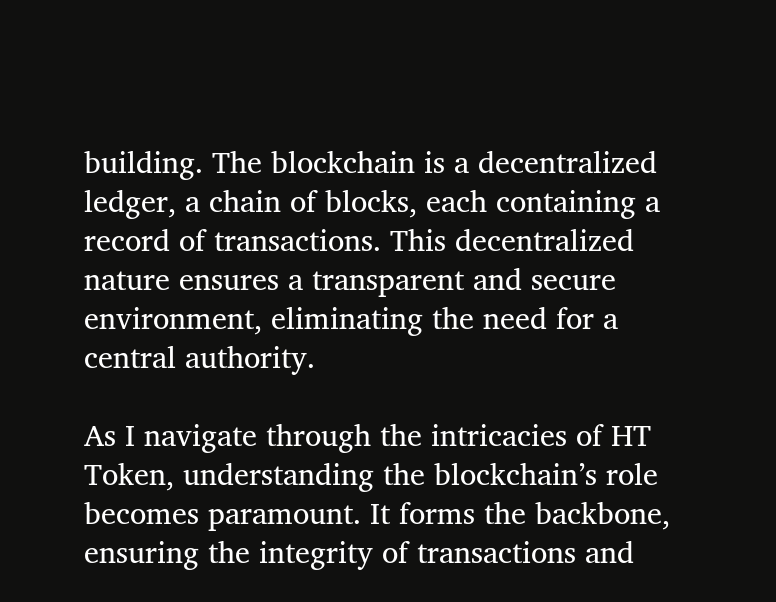building. The blockchain is a decentralized ledger, a chain of blocks, each containing a record of transactions. This decentralized nature ensures a transparent and secure environment, eliminating the need for a central authority.

As I navigate through the intricacies of HT Token, understanding the blockchain’s role becomes paramount. It forms the backbone, ensuring the integrity of transactions and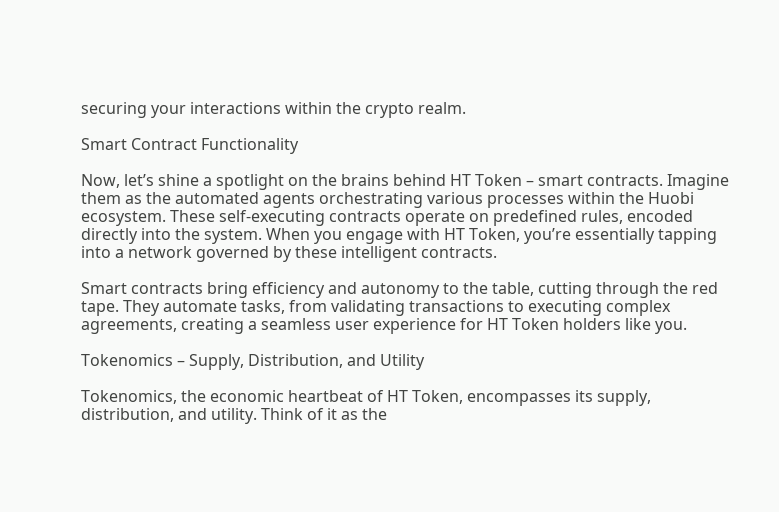securing your interactions within the crypto realm.

Smart Contract Functionality

Now, let’s shine a spotlight on the brains behind HT Token – smart contracts. Imagine them as the automated agents orchestrating various processes within the Huobi ecosystem. These self-executing contracts operate on predefined rules, encoded directly into the system. When you engage with HT Token, you’re essentially tapping into a network governed by these intelligent contracts.

Smart contracts bring efficiency and autonomy to the table, cutting through the red tape. They automate tasks, from validating transactions to executing complex agreements, creating a seamless user experience for HT Token holders like you.

Tokenomics – Supply, Distribution, and Utility

Tokenomics, the economic heartbeat of HT Token, encompasses its supply, distribution, and utility. Think of it as the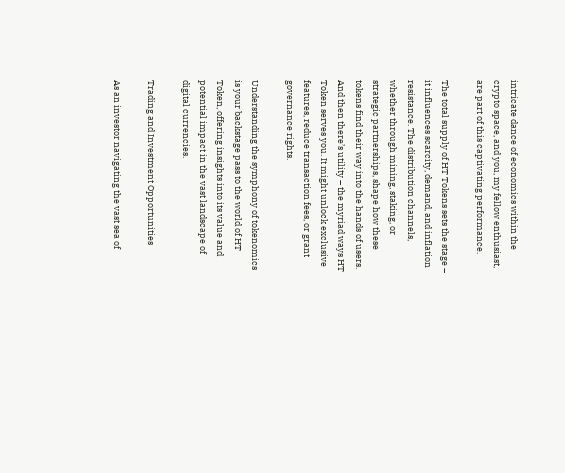intricate dance of economics within the crypto space, and you, my fellow enthusiast, are part of this captivating performance.

The total supply of HT Tokens sets the stage – it influences scarcity, demand, and inflation resistance. The distribution channels, whether through mining, staking, or strategic partnerships, shape how these tokens find their way into the hands of users. And then there’s utility – the myriad ways HT Token serves you. It might unlock exclusive features, reduce transaction fees, or grant governance rights.

Understanding the symphony of tokenomics is your backstage pass to the world of HT Token, offering insights into its value and potential impact in the vast landscape of digital currencies.

Trading and Investment Opportunities

As an investor navigating the vast sea of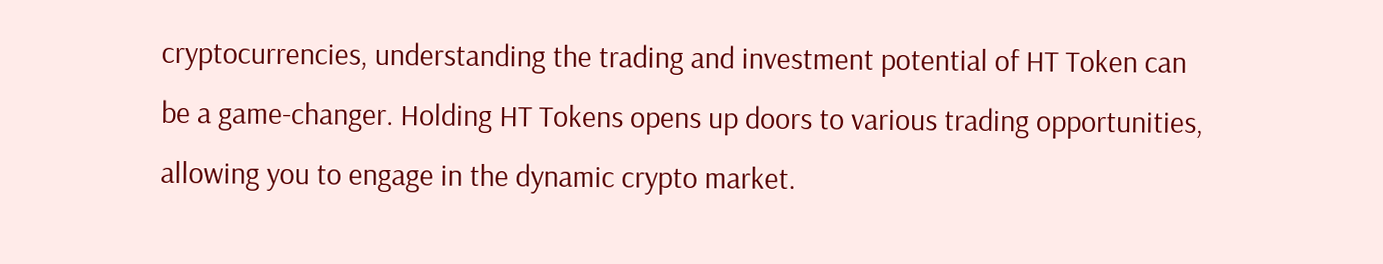cryptocurrencies, understanding the trading and investment potential of HT Token can be a game-changer. Holding HT Tokens opens up doors to various trading opportunities, allowing you to engage in the dynamic crypto market.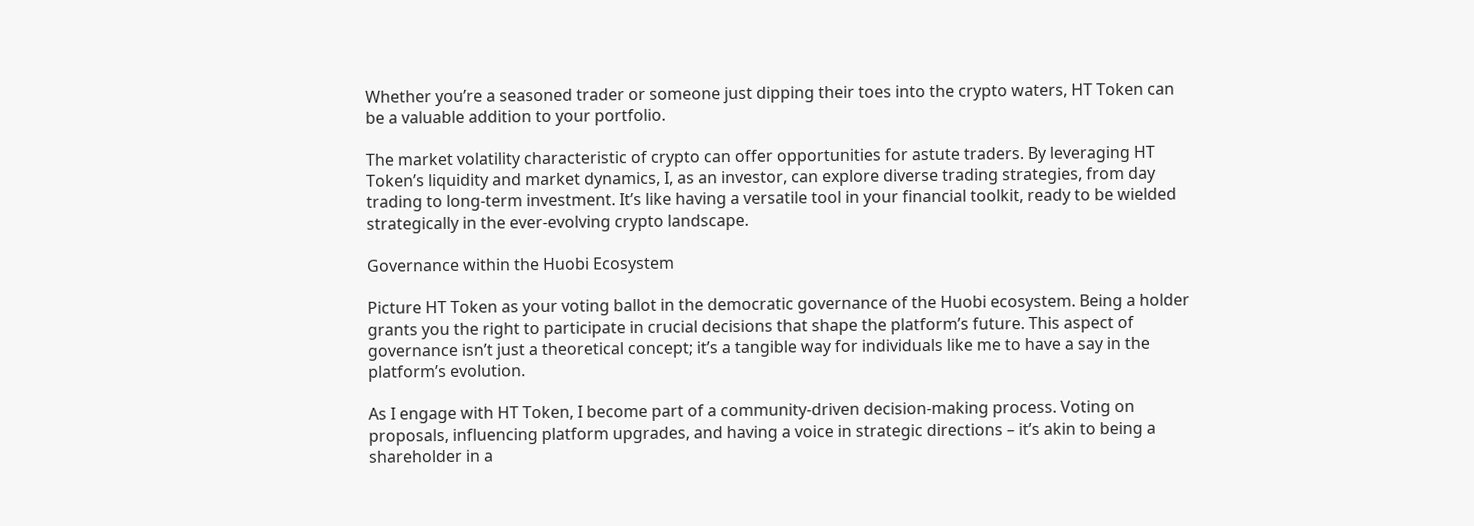Whether you’re a seasoned trader or someone just dipping their toes into the crypto waters, HT Token can be a valuable addition to your portfolio.

The market volatility characteristic of crypto can offer opportunities for astute traders. By leveraging HT Token’s liquidity and market dynamics, I, as an investor, can explore diverse trading strategies, from day trading to long-term investment. It’s like having a versatile tool in your financial toolkit, ready to be wielded strategically in the ever-evolving crypto landscape.

Governance within the Huobi Ecosystem

Picture HT Token as your voting ballot in the democratic governance of the Huobi ecosystem. Being a holder grants you the right to participate in crucial decisions that shape the platform’s future. This aspect of governance isn’t just a theoretical concept; it’s a tangible way for individuals like me to have a say in the platform’s evolution.

As I engage with HT Token, I become part of a community-driven decision-making process. Voting on proposals, influencing platform upgrades, and having a voice in strategic directions – it’s akin to being a shareholder in a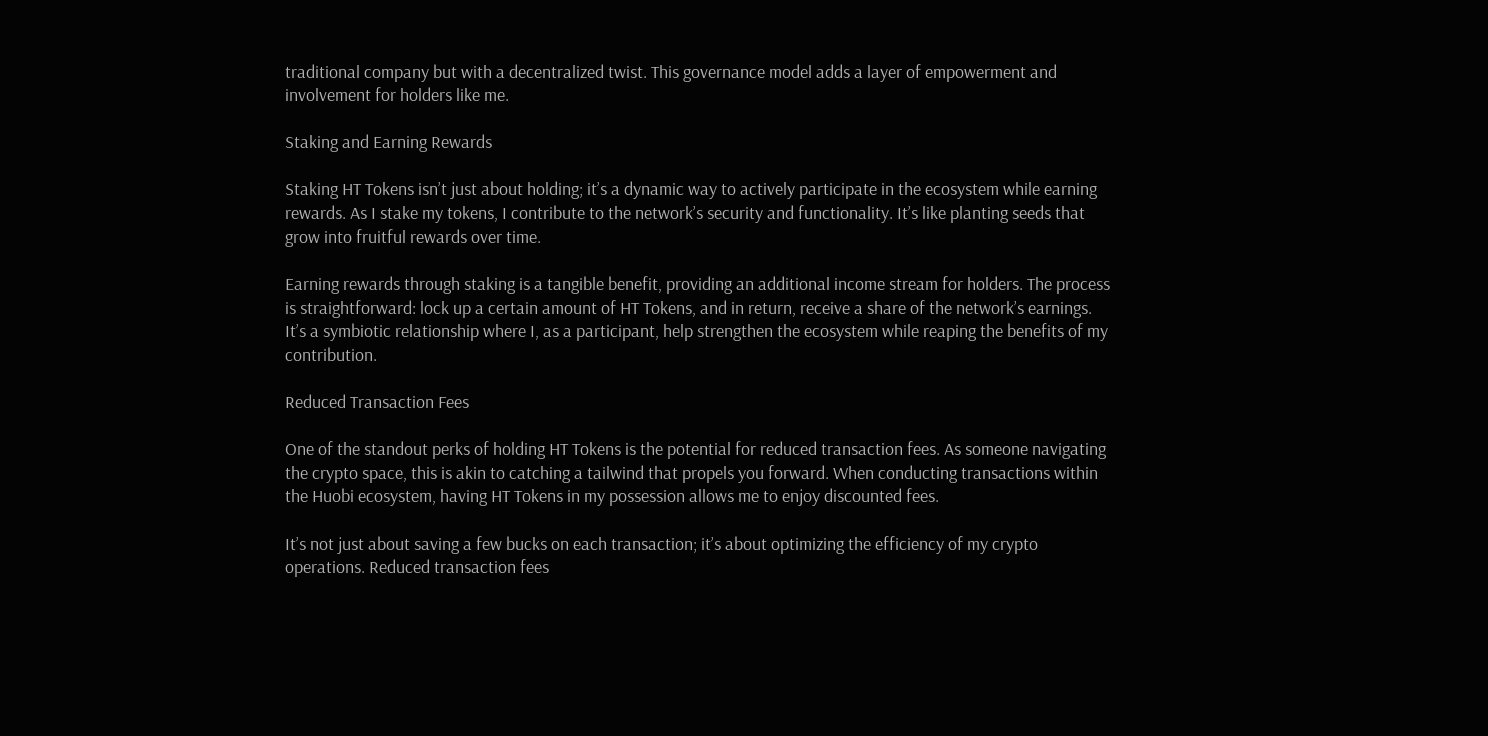traditional company but with a decentralized twist. This governance model adds a layer of empowerment and involvement for holders like me.

Staking and Earning Rewards

Staking HT Tokens isn’t just about holding; it’s a dynamic way to actively participate in the ecosystem while earning rewards. As I stake my tokens, I contribute to the network’s security and functionality. It’s like planting seeds that grow into fruitful rewards over time.

Earning rewards through staking is a tangible benefit, providing an additional income stream for holders. The process is straightforward: lock up a certain amount of HT Tokens, and in return, receive a share of the network’s earnings. It’s a symbiotic relationship where I, as a participant, help strengthen the ecosystem while reaping the benefits of my contribution.

Reduced Transaction Fees

One of the standout perks of holding HT Tokens is the potential for reduced transaction fees. As someone navigating the crypto space, this is akin to catching a tailwind that propels you forward. When conducting transactions within the Huobi ecosystem, having HT Tokens in my possession allows me to enjoy discounted fees.

It’s not just about saving a few bucks on each transaction; it’s about optimizing the efficiency of my crypto operations. Reduced transaction fees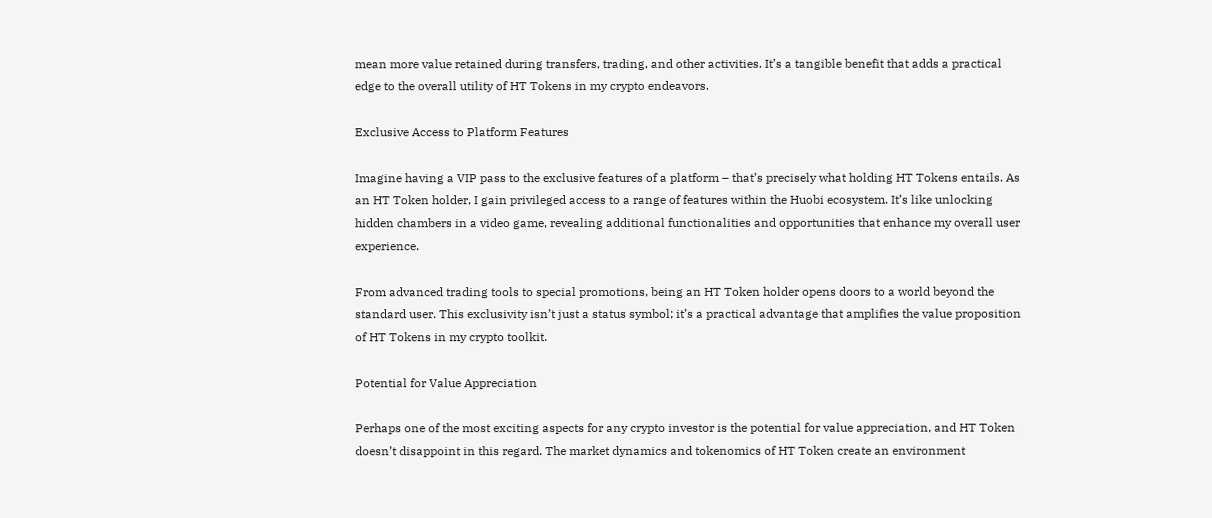mean more value retained during transfers, trading, and other activities. It’s a tangible benefit that adds a practical edge to the overall utility of HT Tokens in my crypto endeavors.

Exclusive Access to Platform Features

Imagine having a VIP pass to the exclusive features of a platform – that’s precisely what holding HT Tokens entails. As an HT Token holder, I gain privileged access to a range of features within the Huobi ecosystem. It’s like unlocking hidden chambers in a video game, revealing additional functionalities and opportunities that enhance my overall user experience.

From advanced trading tools to special promotions, being an HT Token holder opens doors to a world beyond the standard user. This exclusivity isn’t just a status symbol; it’s a practical advantage that amplifies the value proposition of HT Tokens in my crypto toolkit.

Potential for Value Appreciation

Perhaps one of the most exciting aspects for any crypto investor is the potential for value appreciation, and HT Token doesn’t disappoint in this regard. The market dynamics and tokenomics of HT Token create an environment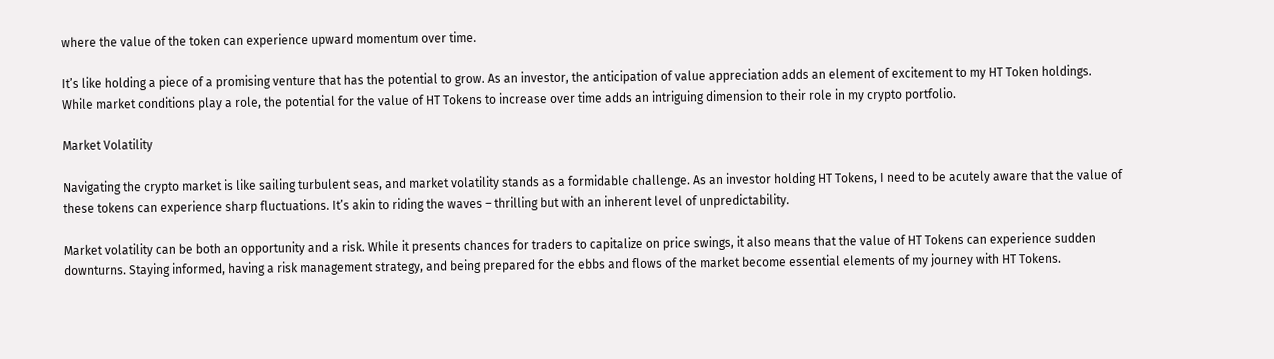where the value of the token can experience upward momentum over time.

It’s like holding a piece of a promising venture that has the potential to grow. As an investor, the anticipation of value appreciation adds an element of excitement to my HT Token holdings. While market conditions play a role, the potential for the value of HT Tokens to increase over time adds an intriguing dimension to their role in my crypto portfolio.

Market Volatility

Navigating the crypto market is like sailing turbulent seas, and market volatility stands as a formidable challenge. As an investor holding HT Tokens, I need to be acutely aware that the value of these tokens can experience sharp fluctuations. It’s akin to riding the waves – thrilling but with an inherent level of unpredictability.

Market volatility can be both an opportunity and a risk. While it presents chances for traders to capitalize on price swings, it also means that the value of HT Tokens can experience sudden downturns. Staying informed, having a risk management strategy, and being prepared for the ebbs and flows of the market become essential elements of my journey with HT Tokens.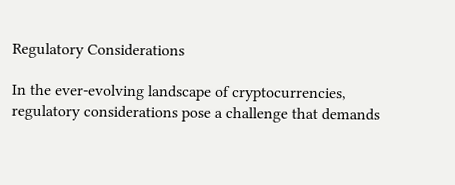Regulatory Considerations

In the ever-evolving landscape of cryptocurrencies, regulatory considerations pose a challenge that demands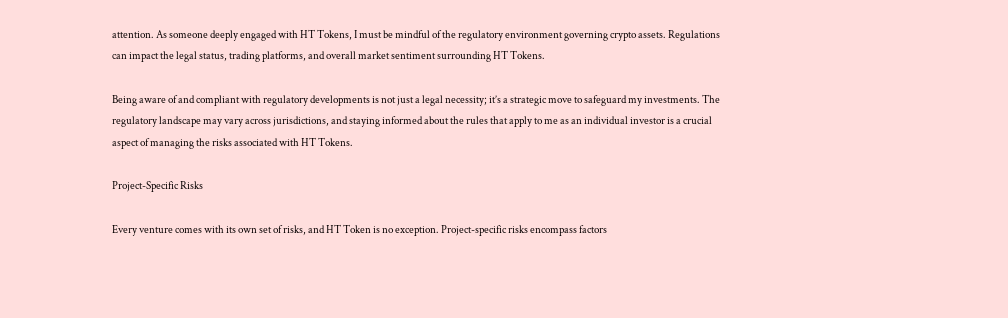attention. As someone deeply engaged with HT Tokens, I must be mindful of the regulatory environment governing crypto assets. Regulations can impact the legal status, trading platforms, and overall market sentiment surrounding HT Tokens.

Being aware of and compliant with regulatory developments is not just a legal necessity; it’s a strategic move to safeguard my investments. The regulatory landscape may vary across jurisdictions, and staying informed about the rules that apply to me as an individual investor is a crucial aspect of managing the risks associated with HT Tokens.

Project-Specific Risks

Every venture comes with its own set of risks, and HT Token is no exception. Project-specific risks encompass factors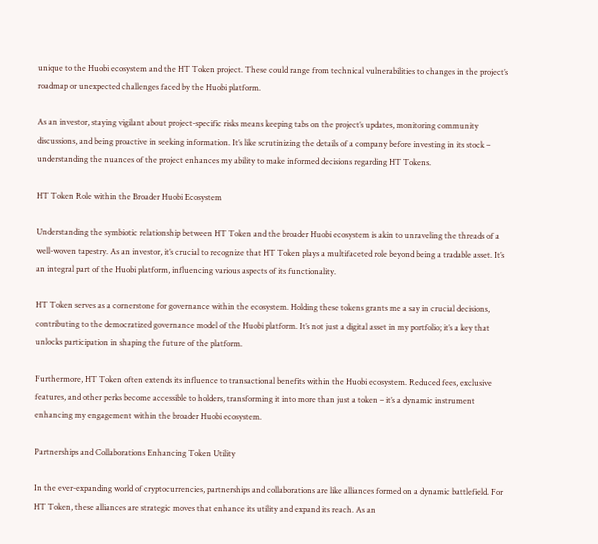unique to the Huobi ecosystem and the HT Token project. These could range from technical vulnerabilities to changes in the project’s roadmap or unexpected challenges faced by the Huobi platform.

As an investor, staying vigilant about project-specific risks means keeping tabs on the project’s updates, monitoring community discussions, and being proactive in seeking information. It’s like scrutinizing the details of a company before investing in its stock – understanding the nuances of the project enhances my ability to make informed decisions regarding HT Tokens.

HT Token Role within the Broader Huobi Ecosystem

Understanding the symbiotic relationship between HT Token and the broader Huobi ecosystem is akin to unraveling the threads of a well-woven tapestry. As an investor, it’s crucial to recognize that HT Token plays a multifaceted role beyond being a tradable asset. It’s an integral part of the Huobi platform, influencing various aspects of its functionality.

HT Token serves as a cornerstone for governance within the ecosystem. Holding these tokens grants me a say in crucial decisions, contributing to the democratized governance model of the Huobi platform. It’s not just a digital asset in my portfolio; it’s a key that unlocks participation in shaping the future of the platform.

Furthermore, HT Token often extends its influence to transactional benefits within the Huobi ecosystem. Reduced fees, exclusive features, and other perks become accessible to holders, transforming it into more than just a token – it’s a dynamic instrument enhancing my engagement within the broader Huobi ecosystem.

Partnerships and Collaborations Enhancing Token Utility

In the ever-expanding world of cryptocurrencies, partnerships and collaborations are like alliances formed on a dynamic battlefield. For HT Token, these alliances are strategic moves that enhance its utility and expand its reach. As an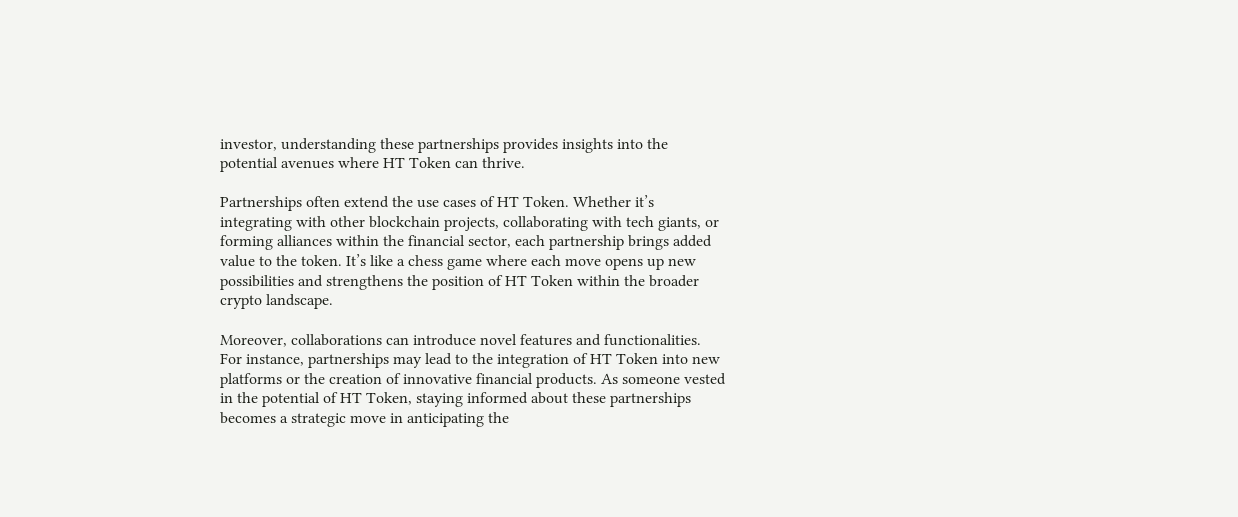investor, understanding these partnerships provides insights into the potential avenues where HT Token can thrive.

Partnerships often extend the use cases of HT Token. Whether it’s integrating with other blockchain projects, collaborating with tech giants, or forming alliances within the financial sector, each partnership brings added value to the token. It’s like a chess game where each move opens up new possibilities and strengthens the position of HT Token within the broader crypto landscape.

Moreover, collaborations can introduce novel features and functionalities. For instance, partnerships may lead to the integration of HT Token into new platforms or the creation of innovative financial products. As someone vested in the potential of HT Token, staying informed about these partnerships becomes a strategic move in anticipating the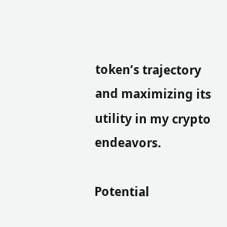token’s trajectory and maximizing its utility in my crypto endeavors.

Potential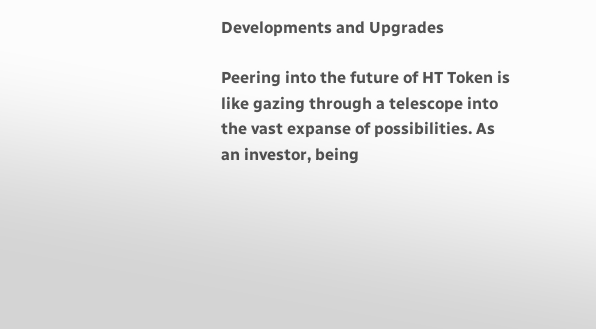Developments and Upgrades

Peering into the future of HT Token is like gazing through a telescope into the vast expanse of possibilities. As an investor, being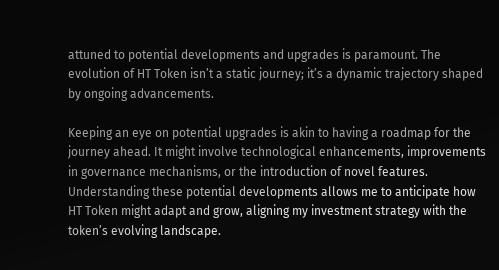attuned to potential developments and upgrades is paramount. The evolution of HT Token isn’t a static journey; it’s a dynamic trajectory shaped by ongoing advancements.

Keeping an eye on potential upgrades is akin to having a roadmap for the journey ahead. It might involve technological enhancements, improvements in governance mechanisms, or the introduction of novel features. Understanding these potential developments allows me to anticipate how HT Token might adapt and grow, aligning my investment strategy with the token’s evolving landscape.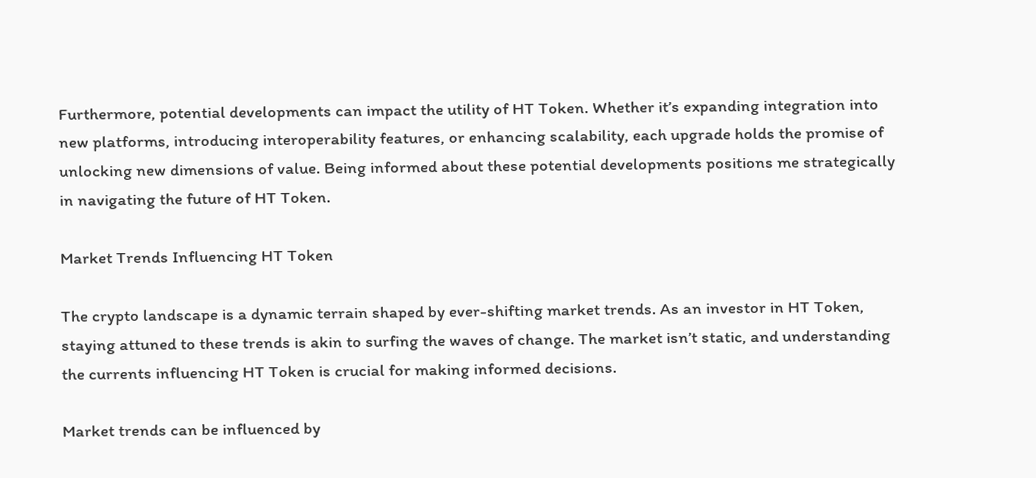Furthermore, potential developments can impact the utility of HT Token. Whether it’s expanding integration into new platforms, introducing interoperability features, or enhancing scalability, each upgrade holds the promise of unlocking new dimensions of value. Being informed about these potential developments positions me strategically in navigating the future of HT Token.

Market Trends Influencing HT Token

The crypto landscape is a dynamic terrain shaped by ever-shifting market trends. As an investor in HT Token, staying attuned to these trends is akin to surfing the waves of change. The market isn’t static, and understanding the currents influencing HT Token is crucial for making informed decisions.

Market trends can be influenced by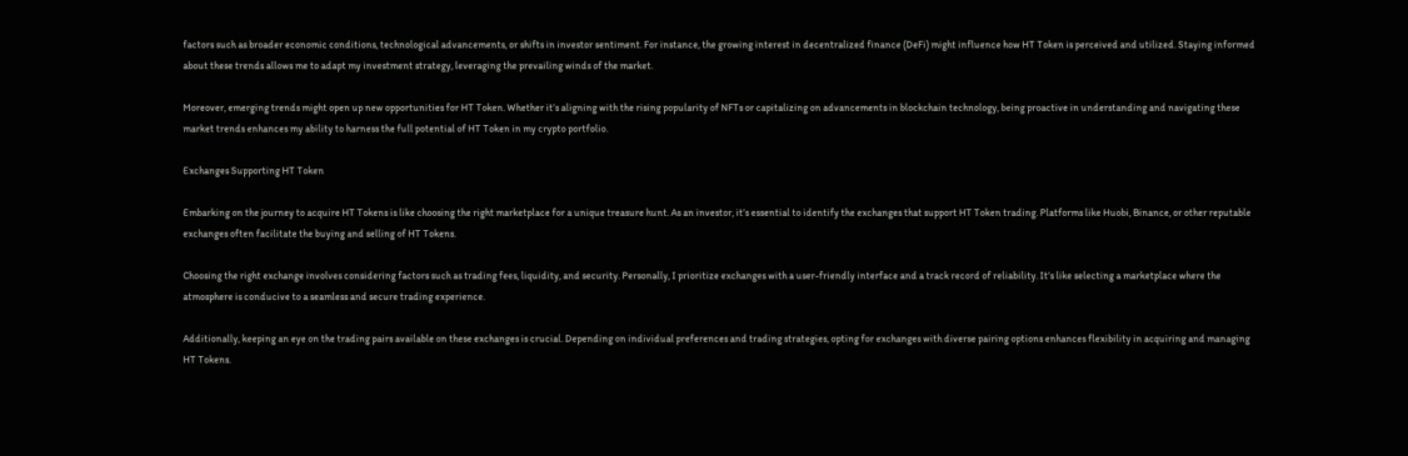factors such as broader economic conditions, technological advancements, or shifts in investor sentiment. For instance, the growing interest in decentralized finance (DeFi) might influence how HT Token is perceived and utilized. Staying informed about these trends allows me to adapt my investment strategy, leveraging the prevailing winds of the market.

Moreover, emerging trends might open up new opportunities for HT Token. Whether it’s aligning with the rising popularity of NFTs or capitalizing on advancements in blockchain technology, being proactive in understanding and navigating these market trends enhances my ability to harness the full potential of HT Token in my crypto portfolio.

Exchanges Supporting HT Token

Embarking on the journey to acquire HT Tokens is like choosing the right marketplace for a unique treasure hunt. As an investor, it’s essential to identify the exchanges that support HT Token trading. Platforms like Huobi, Binance, or other reputable exchanges often facilitate the buying and selling of HT Tokens.

Choosing the right exchange involves considering factors such as trading fees, liquidity, and security. Personally, I prioritize exchanges with a user-friendly interface and a track record of reliability. It’s like selecting a marketplace where the atmosphere is conducive to a seamless and secure trading experience.

Additionally, keeping an eye on the trading pairs available on these exchanges is crucial. Depending on individual preferences and trading strategies, opting for exchanges with diverse pairing options enhances flexibility in acquiring and managing HT Tokens.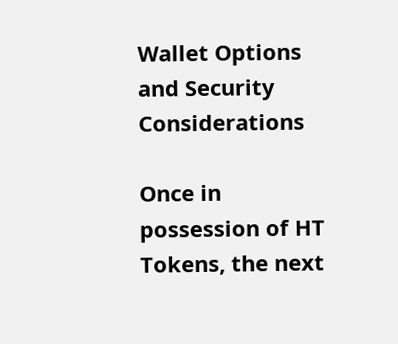Wallet Options and Security Considerations

Once in possession of HT Tokens, the next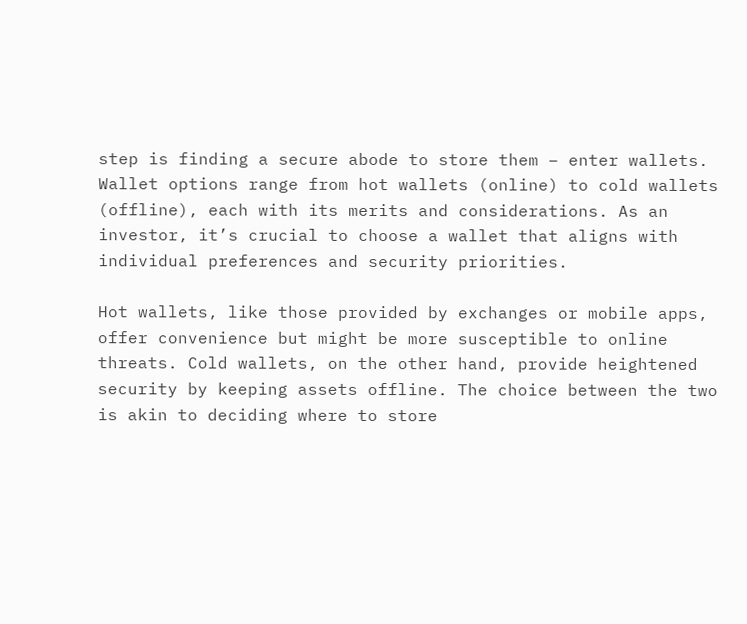step is finding a secure abode to store them – enter wallets. Wallet options range from hot wallets (online) to cold wallets (offline), each with its merits and considerations. As an investor, it’s crucial to choose a wallet that aligns with individual preferences and security priorities.

Hot wallets, like those provided by exchanges or mobile apps, offer convenience but might be more susceptible to online threats. Cold wallets, on the other hand, provide heightened security by keeping assets offline. The choice between the two is akin to deciding where to store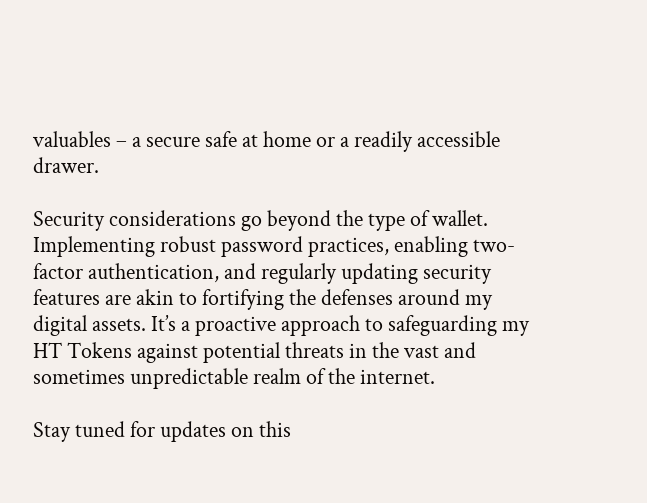valuables – a secure safe at home or a readily accessible drawer.

Security considerations go beyond the type of wallet. Implementing robust password practices, enabling two-factor authentication, and regularly updating security features are akin to fortifying the defenses around my digital assets. It’s a proactive approach to safeguarding my HT Tokens against potential threats in the vast and sometimes unpredictable realm of the internet.

Stay tuned for updates on this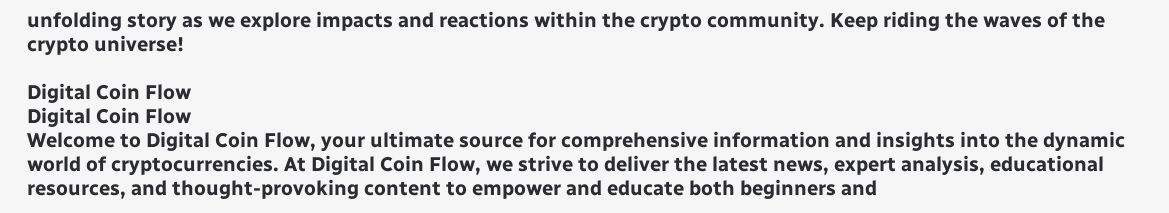unfolding story as we explore impacts and reactions within the crypto community. Keep riding the waves of the crypto universe!

Digital Coin Flow
Digital Coin Flow
Welcome to Digital Coin Flow, your ultimate source for comprehensive information and insights into the dynamic world of cryptocurrencies. At Digital Coin Flow, we strive to deliver the latest news, expert analysis, educational resources, and thought-provoking content to empower and educate both beginners and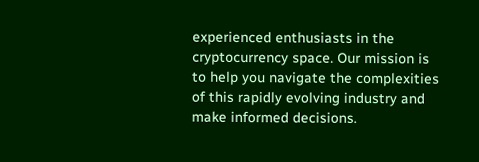experienced enthusiasts in the cryptocurrency space. Our mission is to help you navigate the complexities of this rapidly evolving industry and make informed decisions.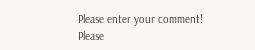Please enter your comment!
Please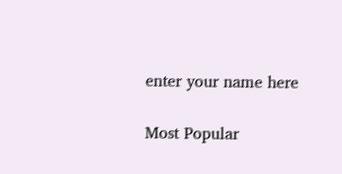enter your name here

Most Popular